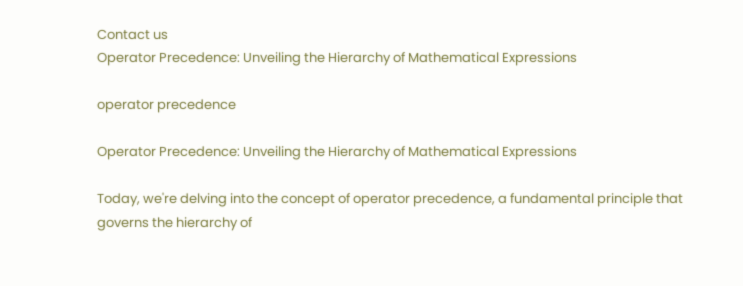Contact us
Operator Precedence: Unveiling the Hierarchy of Mathematical Expressions

operator precedence

Operator Precedence: Unveiling the Hierarchy of Mathematical Expressions

Today, we're delving into the concept of operator precedence, a fundamental principle that governs the hierarchy of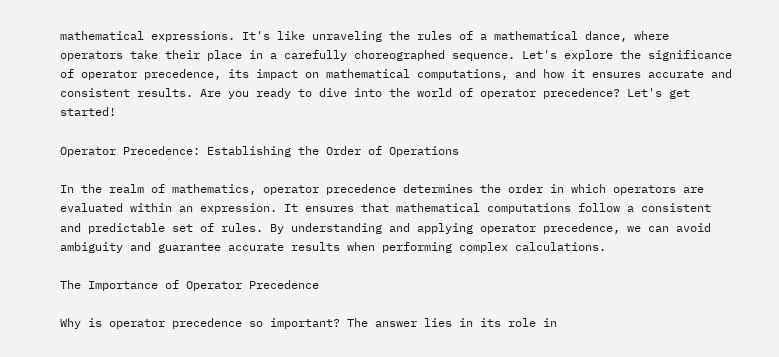mathematical expressions. It's like unraveling the rules of a mathematical dance, where operators take their place in a carefully choreographed sequence. Let's explore the significance of operator precedence, its impact on mathematical computations, and how it ensures accurate and consistent results. Are you ready to dive into the world of operator precedence? Let's get started!

Operator Precedence: Establishing the Order of Operations

In the realm of mathematics, operator precedence determines the order in which operators are evaluated within an expression. It ensures that mathematical computations follow a consistent and predictable set of rules. By understanding and applying operator precedence, we can avoid ambiguity and guarantee accurate results when performing complex calculations.

The Importance of Operator Precedence

Why is operator precedence so important? The answer lies in its role in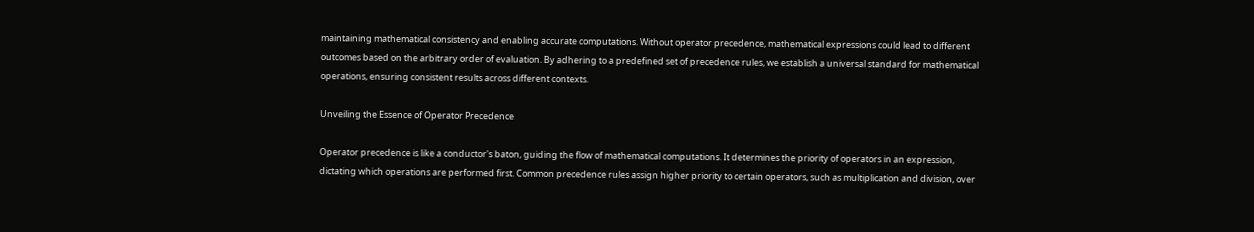maintaining mathematical consistency and enabling accurate computations. Without operator precedence, mathematical expressions could lead to different outcomes based on the arbitrary order of evaluation. By adhering to a predefined set of precedence rules, we establish a universal standard for mathematical operations, ensuring consistent results across different contexts.

Unveiling the Essence of Operator Precedence

Operator precedence is like a conductor's baton, guiding the flow of mathematical computations. It determines the priority of operators in an expression, dictating which operations are performed first. Common precedence rules assign higher priority to certain operators, such as multiplication and division, over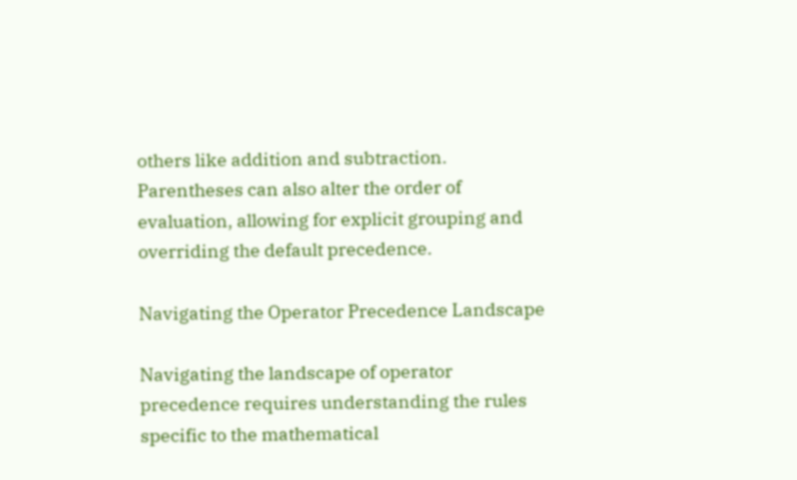others like addition and subtraction. Parentheses can also alter the order of evaluation, allowing for explicit grouping and overriding the default precedence.

Navigating the Operator Precedence Landscape

Navigating the landscape of operator precedence requires understanding the rules specific to the mathematical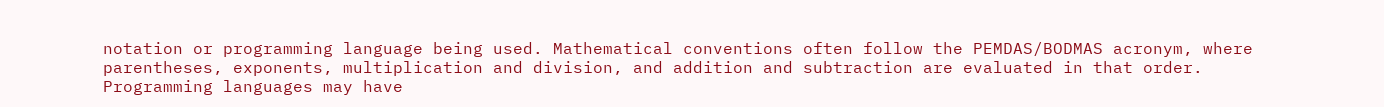notation or programming language being used. Mathematical conventions often follow the PEMDAS/BODMAS acronym, where parentheses, exponents, multiplication and division, and addition and subtraction are evaluated in that order. Programming languages may have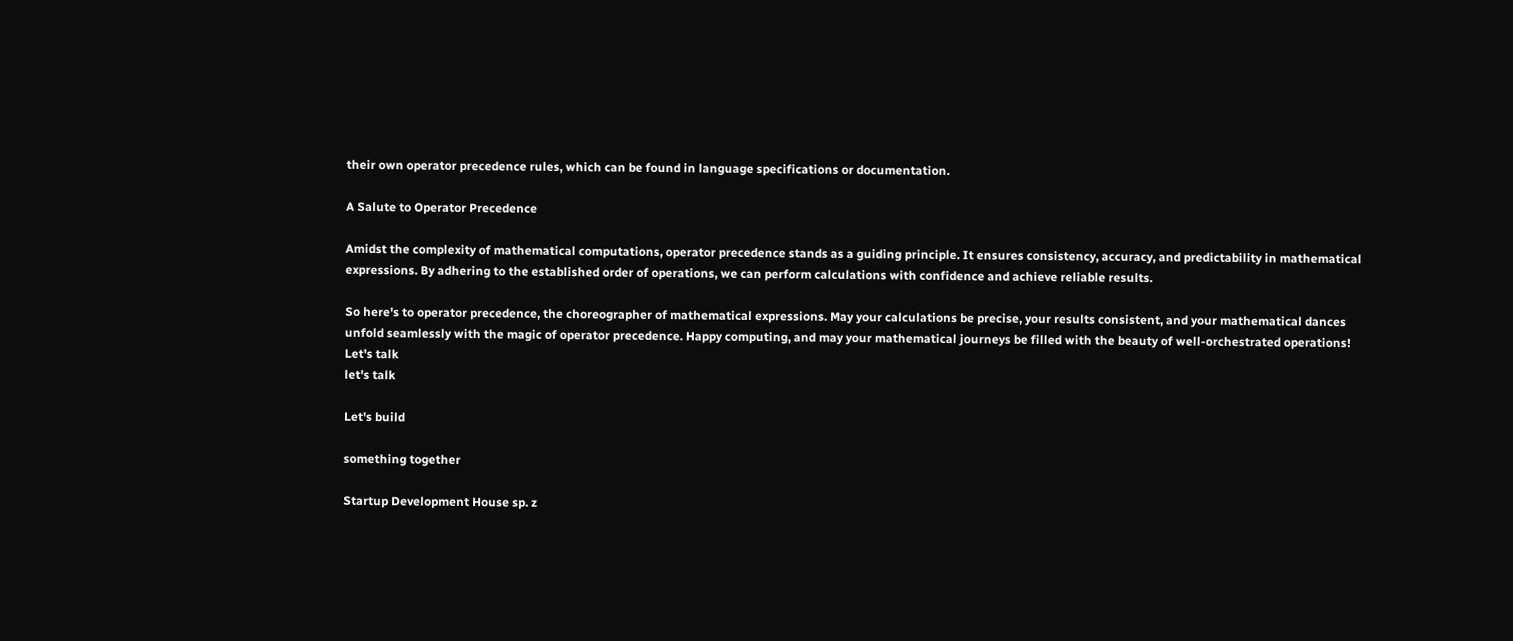their own operator precedence rules, which can be found in language specifications or documentation.

A Salute to Operator Precedence

Amidst the complexity of mathematical computations, operator precedence stands as a guiding principle. It ensures consistency, accuracy, and predictability in mathematical expressions. By adhering to the established order of operations, we can perform calculations with confidence and achieve reliable results.

So here's to operator precedence, the choreographer of mathematical expressions. May your calculations be precise, your results consistent, and your mathematical dances unfold seamlessly with the magic of operator precedence. Happy computing, and may your mathematical journeys be filled with the beauty of well-orchestrated operations!
Let's talk
let's talk

Let's build

something together

Startup Development House sp. z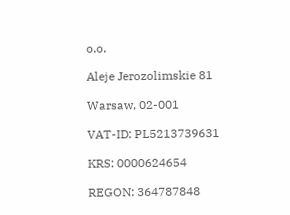o.o.

Aleje Jerozolimskie 81

Warsaw, 02-001

VAT-ID: PL5213739631

KRS: 0000624654

REGON: 364787848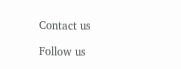Contact us

Follow us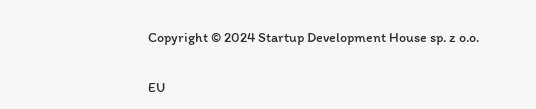Copyright © 2024 Startup Development House sp. z o.o.

EU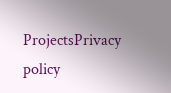ProjectsPrivacy policy